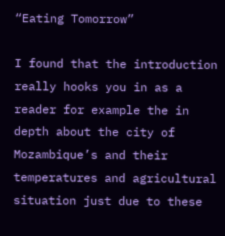“Eating Tomorrow”

I found that the introduction really hooks you in as a reader for example the in depth about the city of Mozambique’s and their temperatures and agricultural situation just due to these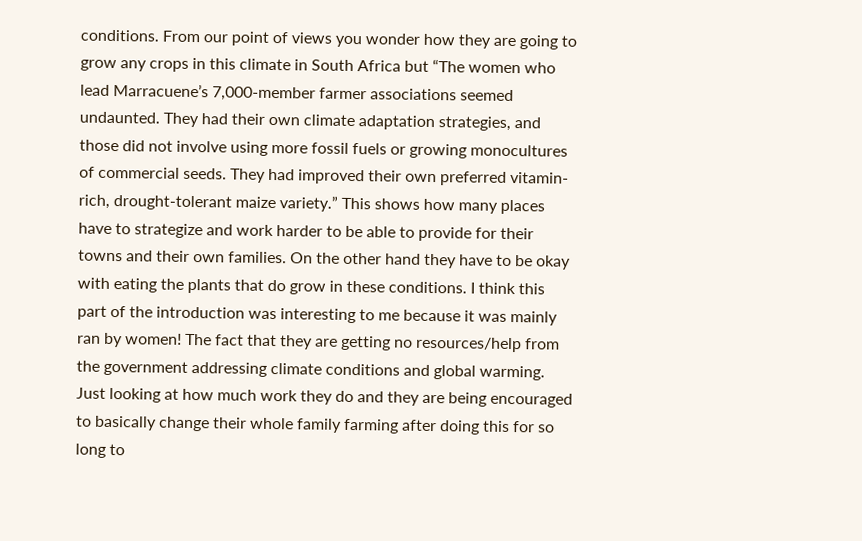conditions. From our point of views you wonder how they are going to grow any crops in this climate in South Africa but “The women who lead Marracuene’s 7,000-member farmer associations seemed undaunted. They had their own climate adaptation strategies, and those did not involve using more fossil fuels or growing monocultures of commercial seeds. They had improved their own preferred vitamin-rich, drought-tolerant maize variety.” This shows how many places have to strategize and work harder to be able to provide for their towns and their own families. On the other hand they have to be okay with eating the plants that do grow in these conditions. I think this part of the introduction was interesting to me because it was mainly ran by women! The fact that they are getting no resources/help from the government addressing climate conditions and global warming. Just looking at how much work they do and they are being encouraged to basically change their whole family farming after doing this for so long to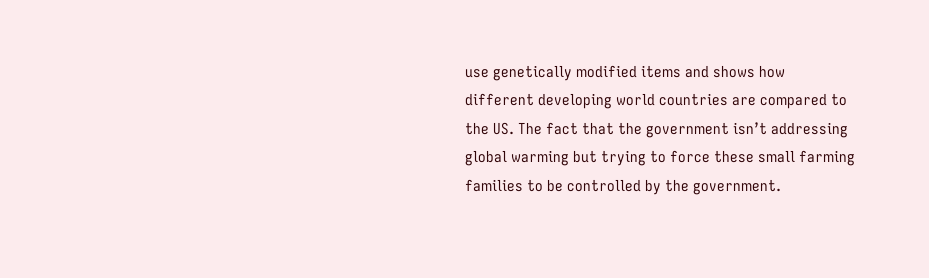use genetically modified items and shows how different developing world countries are compared to the US. The fact that the government isn’t addressing global warming but trying to force these small farming families to be controlled by the government.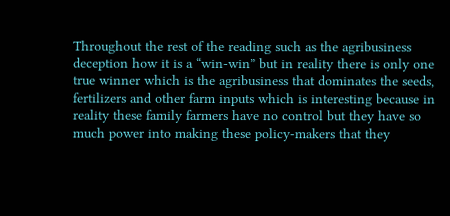Throughout the rest of the reading such as the agribusiness deception how it is a “win-win” but in reality there is only one true winner which is the agribusiness that dominates the seeds, fertilizers and other farm inputs which is interesting because in reality these family farmers have no control but they have so much power into making these policy-makers that they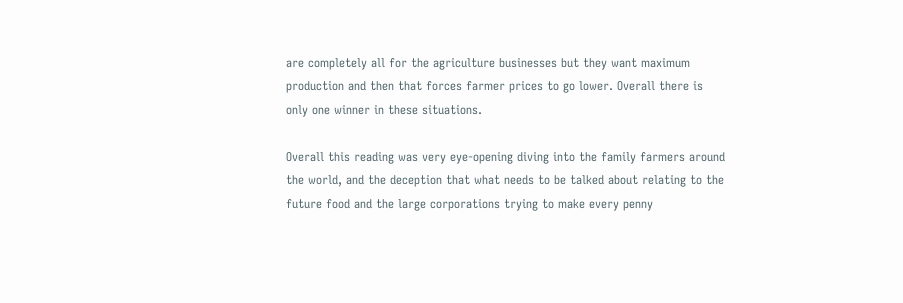are completely all for the agriculture businesses but they want maximum production and then that forces farmer prices to go lower. Overall there is only one winner in these situations.

Overall this reading was very eye-opening diving into the family farmers around the world, and the deception that what needs to be talked about relating to the future food and the large corporations trying to make every penny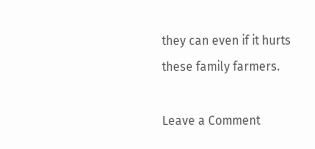they can even if it hurts these family farmers.

Leave a Comment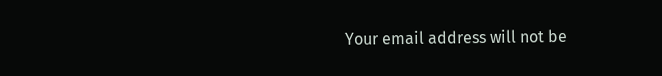Your email address will not be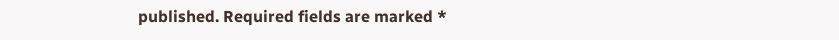published. Required fields are marked *